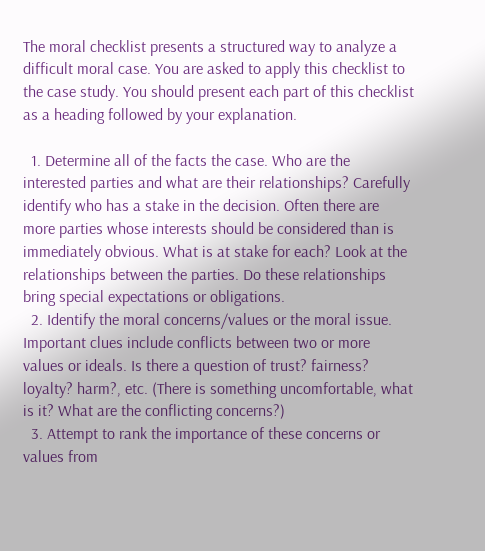The moral checklist presents a structured way to analyze a difficult moral case. You are asked to apply this checklist to the case study. You should present each part of this checklist as a heading followed by your explanation.

  1. Determine all of the facts the case. Who are the interested parties and what are their relationships? Carefully identify who has a stake in the decision. Often there are more parties whose interests should be considered than is immediately obvious. What is at stake for each? Look at the relationships between the parties. Do these relationships bring special expectations or obligations.
  2. Identify the moral concerns/values or the moral issue. Important clues include conflicts between two or more values or ideals. Is there a question of trust? fairness? loyalty? harm?, etc. (There is something uncomfortable, what is it? What are the conflicting concerns?)
  3. Attempt to rank the importance of these concerns or values from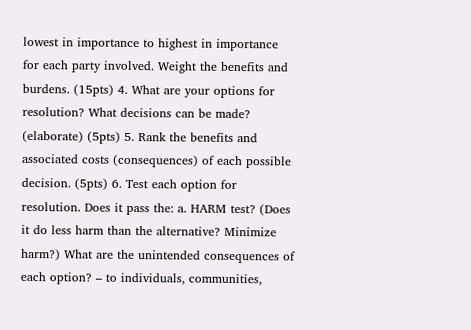lowest in importance to highest in importance for each party involved. Weight the benefits and burdens. (15pts) 4. What are your options for resolution? What decisions can be made? (elaborate) (5pts) 5. Rank the benefits and associated costs (consequences) of each possible decision. (5pts) 6. Test each option for resolution. Does it pass the: a. HARM test? (Does it do less harm than the alternative? Minimize harm?) What are the unintended consequences of each option? – to individuals, communities,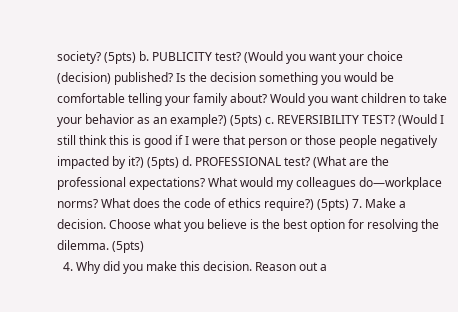society? (5pts) b. PUBLICITY test? (Would you want your choice (decision) published? Is the decision something you would be comfortable telling your family about? Would you want children to take your behavior as an example?) (5pts) c. REVERSIBILITY TEST? (Would I still think this is good if I were that person or those people negatively impacted by it?) (5pts) d. PROFESSIONAL test? (What are the professional expectations? What would my colleagues do—workplace norms? What does the code of ethics require?) (5pts) 7. Make a decision. Choose what you believe is the best option for resolving the dilemma. (5pts)
  4. Why did you make this decision. Reason out a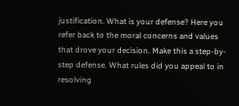justification. What is your defense? Here you refer back to the moral concerns and values that drove your decision. Make this a step-by-step defense. What rules did you appeal to in resolving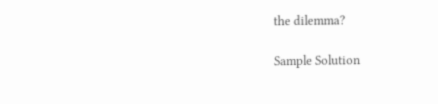the dilemma?

Sample Solution